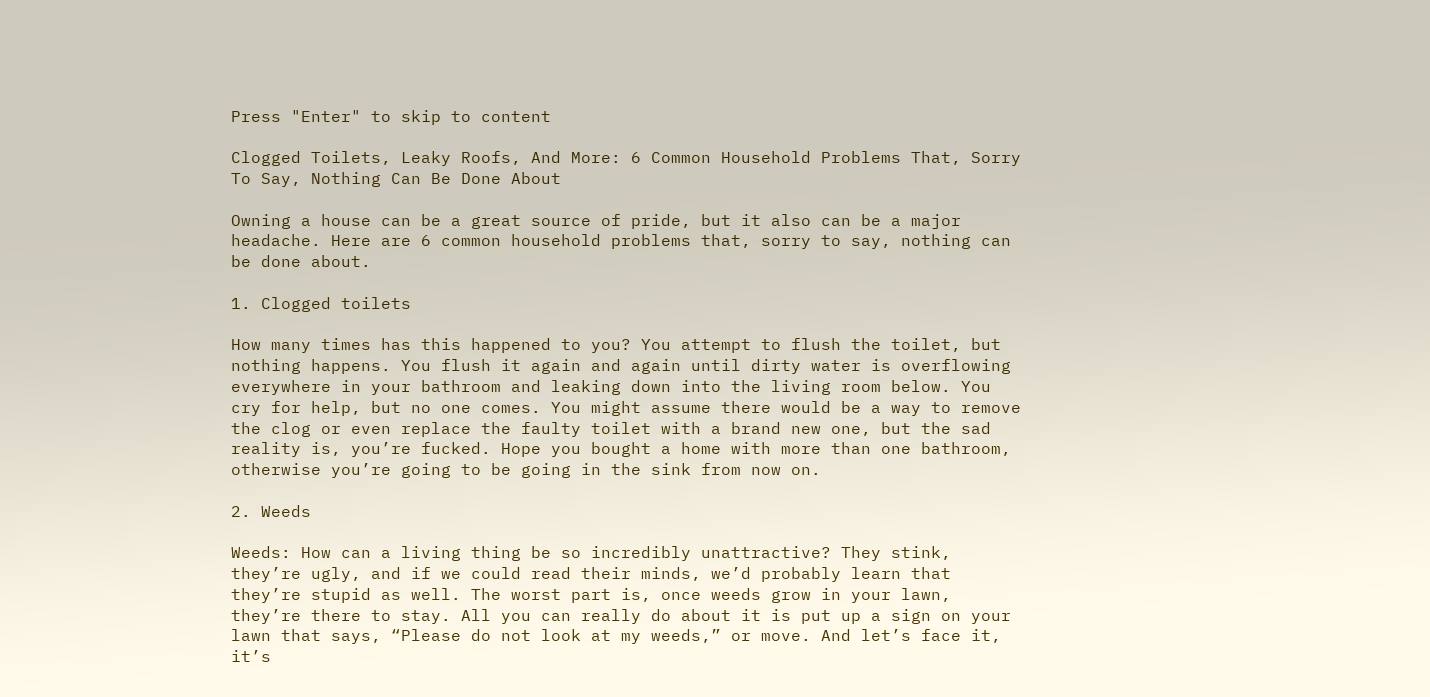Press "Enter" to skip to content

Clogged Toilets, Leaky Roofs, And More: 6 Common Household Problems That, Sorry To Say, Nothing Can Be Done About

Owning a house can be a great source of pride, but it also can be a major headache. Here are 6 common household problems that, sorry to say, nothing can be done about.

1. Clogged toilets

How many times has this happened to you? You attempt to flush the toilet, but nothing happens. You flush it again and again until dirty water is overflowing everywhere in your bathroom and leaking down into the living room below. You cry for help, but no one comes. You might assume there would be a way to remove the clog or even replace the faulty toilet with a brand new one, but the sad reality is, you’re fucked. Hope you bought a home with more than one bathroom, otherwise you’re going to be going in the sink from now on.

2. Weeds

Weeds: How can a living thing be so incredibly unattractive? They stink, they’re ugly, and if we could read their minds, we’d probably learn that they’re stupid as well. The worst part is, once weeds grow in your lawn, they’re there to stay. All you can really do about it is put up a sign on your lawn that says, “Please do not look at my weeds,” or move. And let’s face it, it’s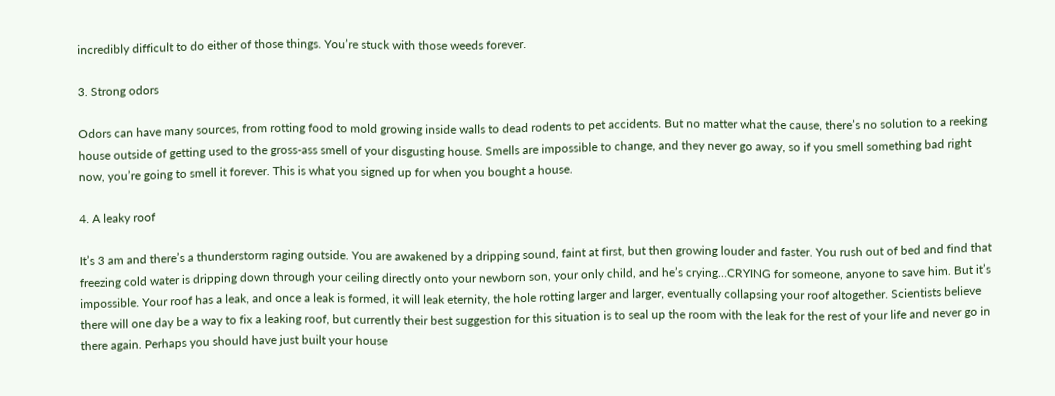incredibly difficult to do either of those things. You’re stuck with those weeds forever.

3. Strong odors

Odors can have many sources, from rotting food to mold growing inside walls to dead rodents to pet accidents. But no matter what the cause, there’s no solution to a reeking house outside of getting used to the gross-ass smell of your disgusting house. Smells are impossible to change, and they never go away, so if you smell something bad right now, you’re going to smell it forever. This is what you signed up for when you bought a house.

4. A leaky roof

It’s 3 am and there’s a thunderstorm raging outside. You are awakened by a dripping sound, faint at first, but then growing louder and faster. You rush out of bed and find that freezing cold water is dripping down through your ceiling directly onto your newborn son, your only child, and he’s crying…CRYING for someone, anyone to save him. But it’s impossible. Your roof has a leak, and once a leak is formed, it will leak eternity, the hole rotting larger and larger, eventually collapsing your roof altogether. Scientists believe there will one day be a way to fix a leaking roof, but currently their best suggestion for this situation is to seal up the room with the leak for the rest of your life and never go in there again. Perhaps you should have just built your house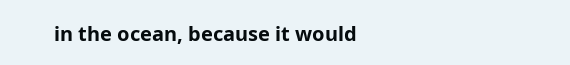in the ocean, because it would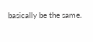basically be the same.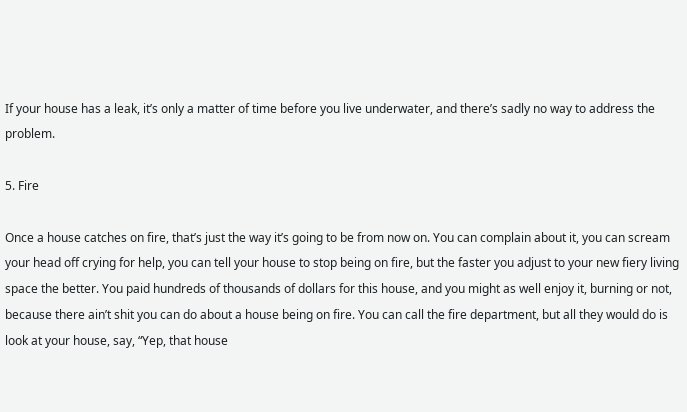If your house has a leak, it’s only a matter of time before you live underwater, and there’s sadly no way to address the problem.

5. Fire

Once a house catches on fire, that’s just the way it’s going to be from now on. You can complain about it, you can scream your head off crying for help, you can tell your house to stop being on fire, but the faster you adjust to your new fiery living space the better. You paid hundreds of thousands of dollars for this house, and you might as well enjoy it, burning or not, because there ain’t shit you can do about a house being on fire. You can call the fire department, but all they would do is look at your house, say, “Yep, that house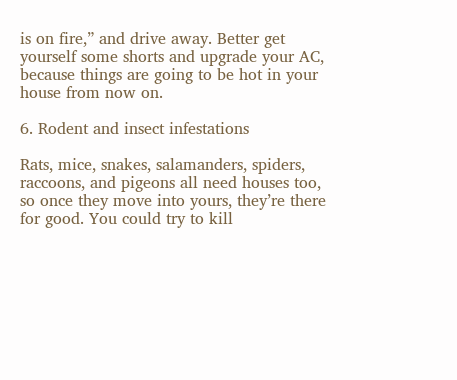is on fire,” and drive away. Better get yourself some shorts and upgrade your AC, because things are going to be hot in your house from now on.

6. Rodent and insect infestations

Rats, mice, snakes, salamanders, spiders, raccoons, and pigeons all need houses too, so once they move into yours, they’re there for good. You could try to kill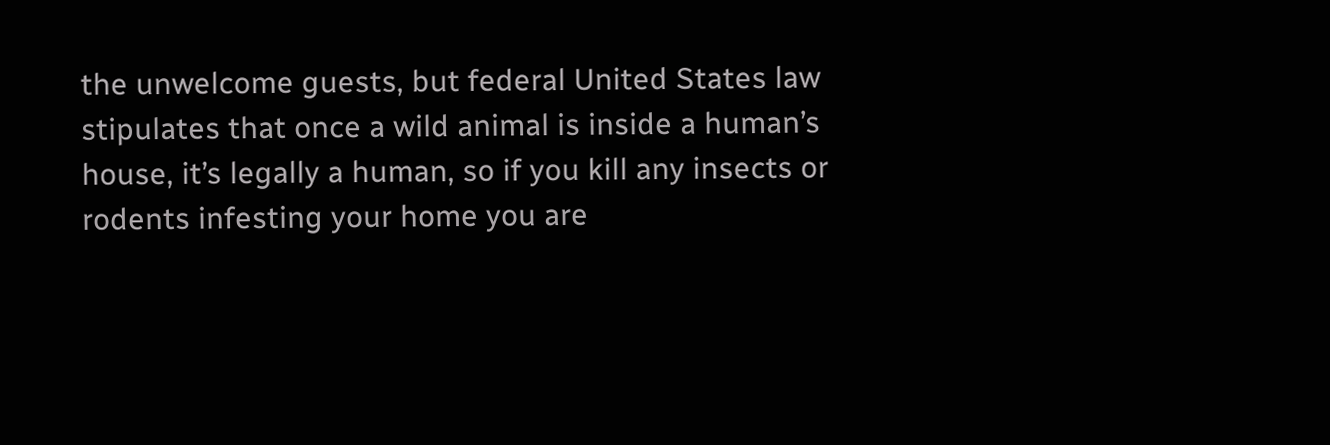the unwelcome guests, but federal United States law stipulates that once a wild animal is inside a human’s house, it’s legally a human, so if you kill any insects or rodents infesting your home you are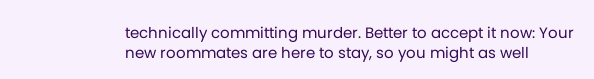technically committing murder. Better to accept it now: Your new roommates are here to stay, so you might as well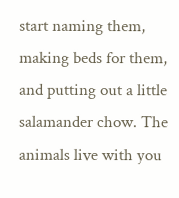start naming them, making beds for them, and putting out a little salamander chow. The animals live with you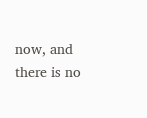now, and there is no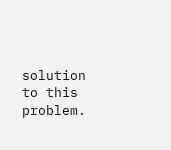solution to this problem.